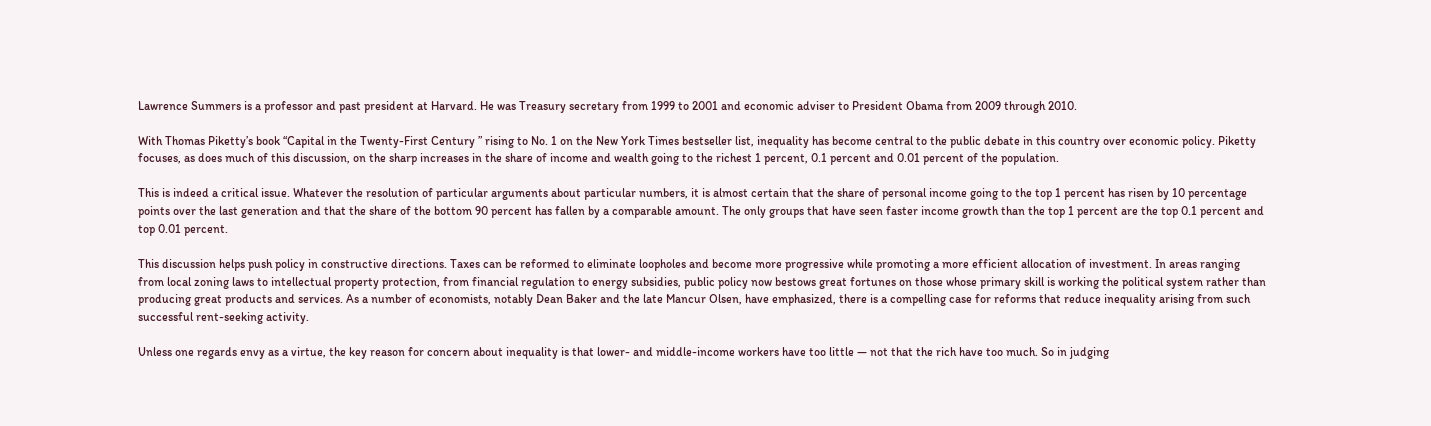Lawrence Summers is a professor and past president at Harvard. He was Treasury secretary from 1999 to 2001 and economic adviser to President Obama from 2009 through 2010.

With Thomas Piketty’s book “Capital in the Twenty-First Century ” rising to No. 1 on the New York Times bestseller list, inequality has become central to the public debate in this country over economic policy. Piketty focuses, as does much of this discussion, on the sharp increases in the share of income and wealth going to the richest 1 percent, 0.1 percent and 0.01 percent of the population.

This is indeed a critical issue. Whatever the resolution of particular arguments about particular numbers, it is almost certain that the share of personal income going to the top 1 percent has risen by 10 percentage points over the last generation and that the share of the bottom 90 percent has fallen by a comparable amount. The only groups that have seen faster income growth than the top 1 percent are the top 0.1 percent and top 0.01 percent.

This discussion helps push policy in constructive directions. Taxes can be reformed to eliminate loopholes and become more progressive while promoting a more efficient allocation of investment. In areas ranging from local zoning laws to intellectual property protection, from financial regulation to energy subsidies, public policy now bestows great fortunes on those whose primary skill is working the political system rather than producing great products and services. As a number of economists, notably Dean Baker and the late Mancur Olsen, have emphasized, there is a compelling case for reforms that reduce inequality arising from such successful rent-seeking activity.

Unless one regards envy as a virtue, the key reason for concern about inequality is that lower- and middle-income workers have too little — not that the rich have too much. So in judging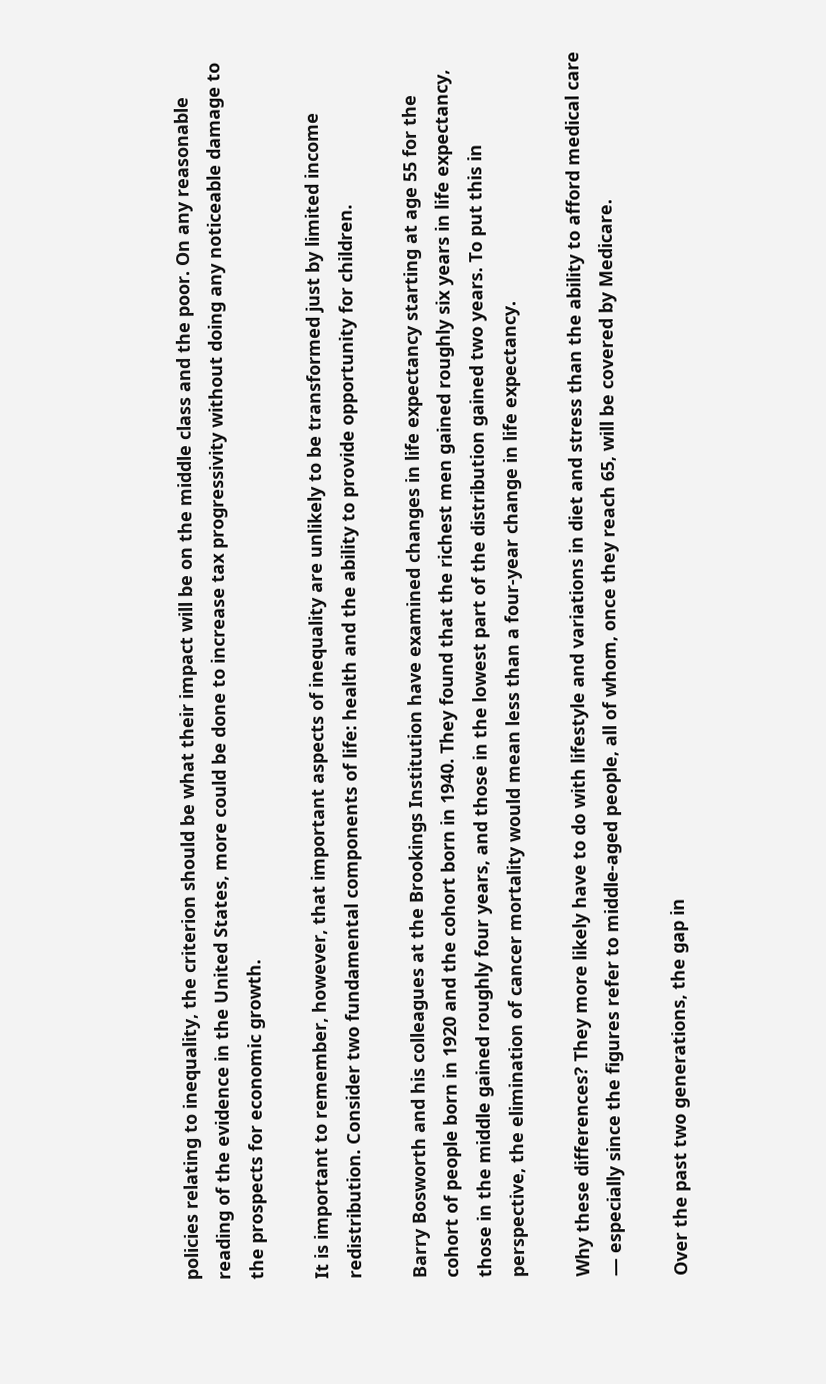policies relating to inequality, the criterion should be what their impact will be on the middle class and the poor. On any reasonable reading of the evidence in the United States, more could be done to increase tax progressivity without doing any noticeable damage to the prospects for economic growth.

It is important to remember, however, that important aspects of inequality are unlikely to be transformed just by limited income redistribution. Consider two fundamental components of life: health and the ability to provide opportunity for children.

Barry Bosworth and his colleagues at the Brookings Institution have examined changes in life expectancy starting at age 55 for the cohort of people born in 1920 and the cohort born in 1940. They found that the richest men gained roughly six years in life expectancy, those in the middle gained roughly four years, and those in the lowest part of the distribution gained two years. To put this in perspective, the elimination of cancer mortality would mean less than a four-year change in life expectancy.

Why these differences? They more likely have to do with lifestyle and variations in diet and stress than the ability to afford medical care — especially since the figures refer to middle-aged people, all of whom, once they reach 65, will be covered by Medicare.

Over the past two generations, the gap in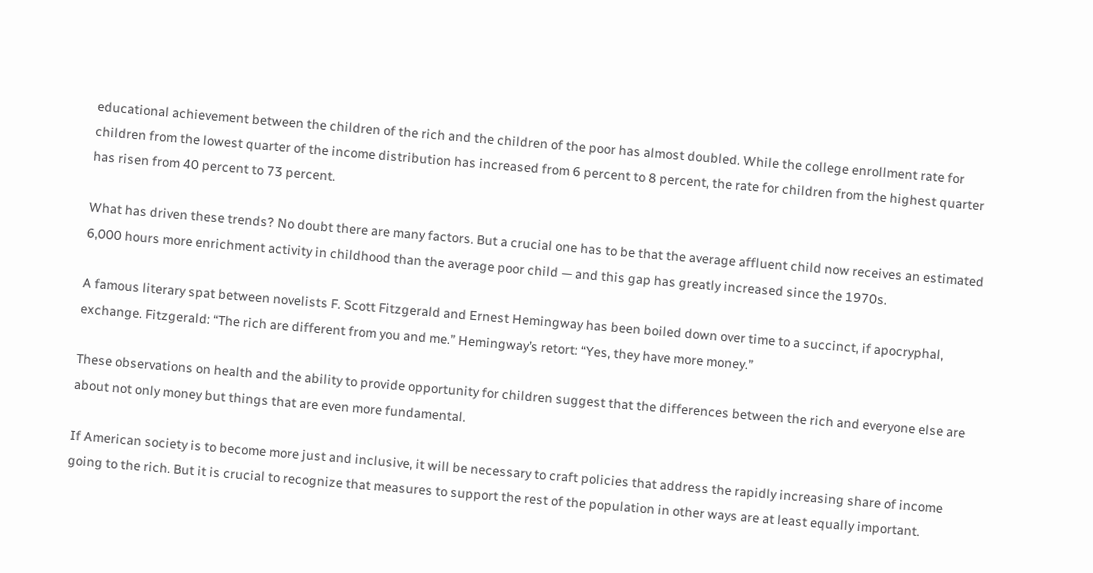educational achievement between the children of the rich and the children of the poor has almost doubled. While the college enrollment rate for children from the lowest quarter of the income distribution has increased from 6 percent to 8 percent, the rate for children from the highest quarter has risen from 40 percent to 73 percent.

What has driven these trends? No doubt there are many factors. But a crucial one has to be that the average affluent child now receives an estimated 6,000 hours more enrichment activity in childhood than the average poor child — and this gap has greatly increased since the 1970s.

A famous literary spat between novelists F. Scott Fitzgerald and Ernest Hemingway has been boiled down over time to a succinct, if apocryphal, exchange. Fitzgerald: “The rich are different from you and me.” Hemingway’s retort: “Yes, they have more money.”

These observations on health and the ability to provide opportunity for children suggest that the differences between the rich and everyone else are about not only money but things that are even more fundamental.

If American society is to become more just and inclusive, it will be necessary to craft policies that address the rapidly increasing share of income going to the rich. But it is crucial to recognize that measures to support the rest of the population in other ways are at least equally important.